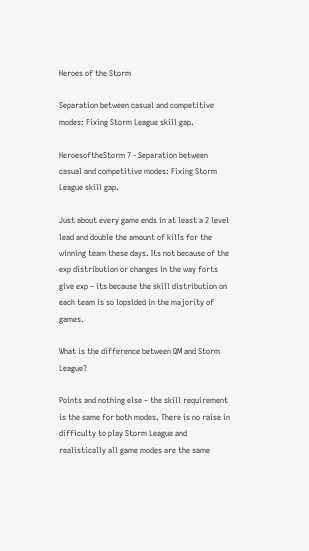Heroes of the Storm

Separation between casual and competitive modes: Fixing Storm League skill gap.

HeroesoftheStorm 7 - Separation between casual and competitive modes: Fixing Storm League skill gap.

Just about every game ends in at least a 2 level lead and double the amount of kills for the winning team these days. Its not because of the exp distribution or changes in the way forts give exp – its because the skill distribution on each team is so lopsided in the majority of games.

What is the difference between QM and Storm League?

Points and nothing else – the skill requirement is the same for both modes. There is no raise in difficulty to play Storm League and realistically all game modes are the same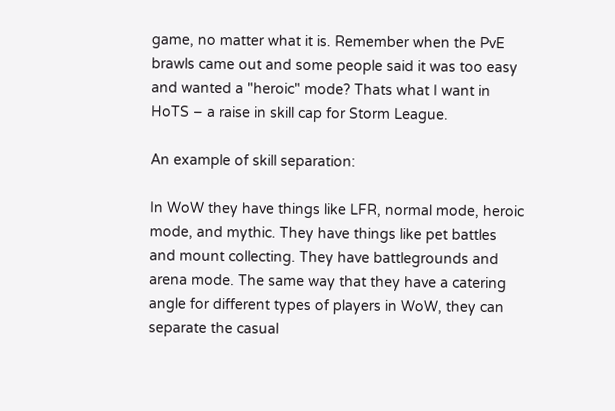game, no matter what it is. Remember when the PvE brawls came out and some people said it was too easy and wanted a "heroic" mode? Thats what I want in HoTS – a raise in skill cap for Storm League.

An example of skill separation:

In WoW they have things like LFR, normal mode, heroic mode, and mythic. They have things like pet battles and mount collecting. They have battlegrounds and arena mode. The same way that they have a catering angle for different types of players in WoW, they can separate the casual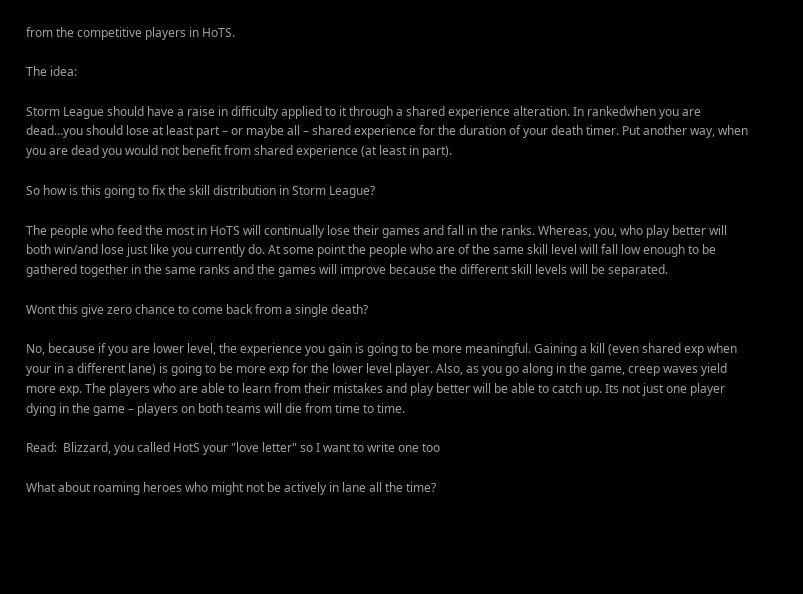from the competitive players in HoTS.

The idea:

Storm League should have a raise in difficulty applied to it through a shared experience alteration. In rankedwhen you are dead…you should lose at least part – or maybe all – shared experience for the duration of your death timer. Put another way, when you are dead you would not benefit from shared experience (at least in part).

So how is this going to fix the skill distribution in Storm League?

The people who feed the most in HoTS will continually lose their games and fall in the ranks. Whereas, you, who play better will both win/and lose just like you currently do. At some point the people who are of the same skill level will fall low enough to be gathered together in the same ranks and the games will improve because the different skill levels will be separated.

Wont this give zero chance to come back from a single death?

No, because if you are lower level, the experience you gain is going to be more meaningful. Gaining a kill (even shared exp when your in a different lane) is going to be more exp for the lower level player. Also, as you go along in the game, creep waves yield more exp. The players who are able to learn from their mistakes and play better will be able to catch up. Its not just one player dying in the game – players on both teams will die from time to time.

Read:  Blizzard, you called HotS your "love letter" so I want to write one too

What about roaming heroes who might not be actively in lane all the time?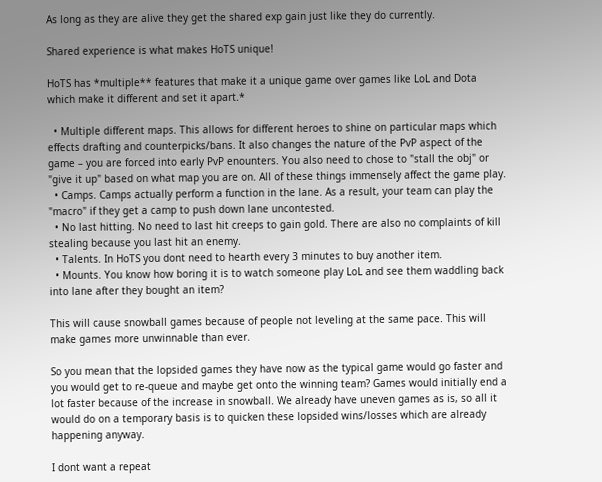As long as they are alive they get the shared exp gain just like they do currently.

Shared experience is what makes HoTS unique!

HoTS has *multiple** features that make it a unique game over games like LoL and Dota which make it different and set it apart.*

  • Multiple different maps. This allows for different heroes to shine on particular maps which effects drafting and counterpicks/bans. It also changes the nature of the PvP aspect of the game – you are forced into early PvP enounters. You also need to chose to "stall the obj" or "give it up" based on what map you are on. All of these things immensely affect the game play.
  • Camps. Camps actually perform a function in the lane. As a result, your team can play the "macro" if they get a camp to push down lane uncontested.
  • No last hitting. No need to last hit creeps to gain gold. There are also no complaints of kill stealing because you last hit an enemy.
  • Talents. In HoTS you dont need to hearth every 3 minutes to buy another item.
  • Mounts. You know how boring it is to watch someone play LoL and see them waddling back into lane after they bought an item?

This will cause snowball games because of people not leveling at the same pace. This will make games more unwinnable than ever.

So you mean that the lopsided games they have now as the typical game would go faster and you would get to re-queue and maybe get onto the winning team? Games would initially end a lot faster because of the increase in snowball. We already have uneven games as is, so all it would do on a temporary basis is to quicken these lopsided wins/losses which are already happening anyway.

I dont want a repeat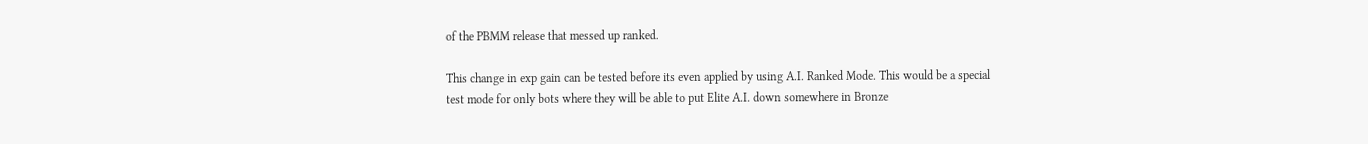of the PBMM release that messed up ranked.

This change in exp gain can be tested before its even applied by using A.I. Ranked Mode. This would be a special test mode for only bots where they will be able to put Elite A.I. down somewhere in Bronze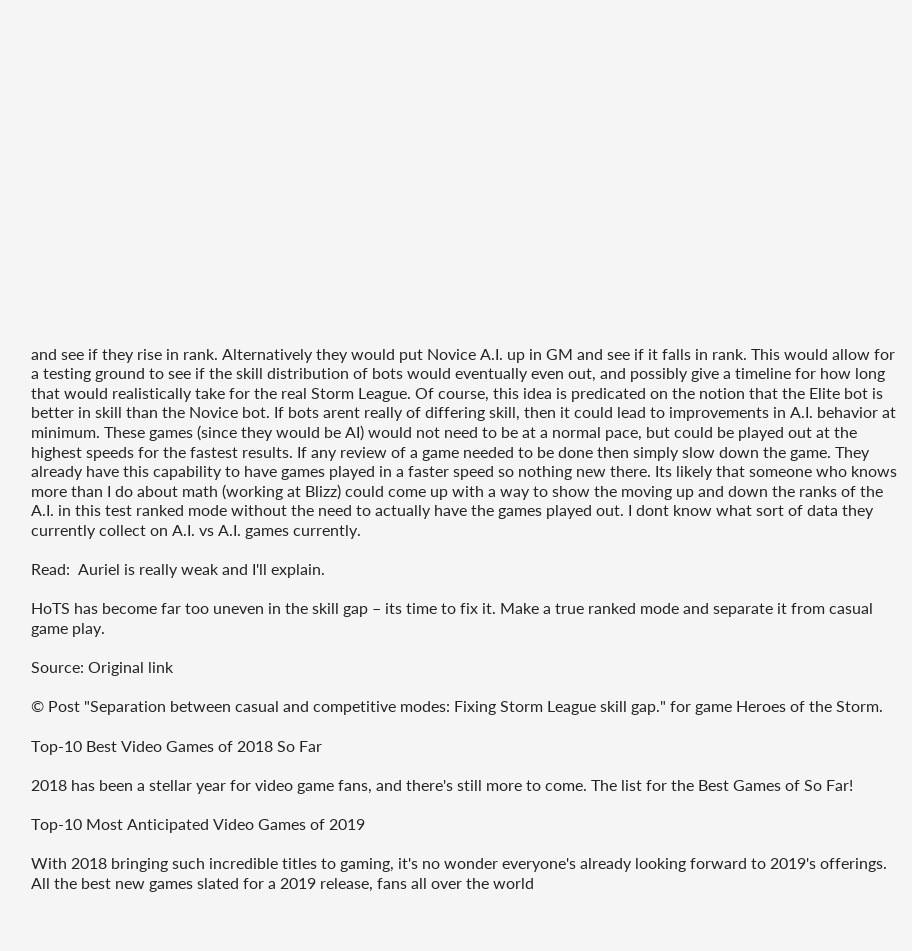and see if they rise in rank. Alternatively they would put Novice A.I. up in GM and see if it falls in rank. This would allow for a testing ground to see if the skill distribution of bots would eventually even out, and possibly give a timeline for how long that would realistically take for the real Storm League. Of course, this idea is predicated on the notion that the Elite bot is better in skill than the Novice bot. If bots arent really of differing skill, then it could lead to improvements in A.I. behavior at minimum. These games (since they would be AI) would not need to be at a normal pace, but could be played out at the highest speeds for the fastest results. If any review of a game needed to be done then simply slow down the game. They already have this capability to have games played in a faster speed so nothing new there. Its likely that someone who knows more than I do about math (working at Blizz) could come up with a way to show the moving up and down the ranks of the A.I. in this test ranked mode without the need to actually have the games played out. I dont know what sort of data they currently collect on A.I. vs A.I. games currently.

Read:  Auriel is really weak and I'll explain.

HoTS has become far too uneven in the skill gap – its time to fix it. Make a true ranked mode and separate it from casual game play.

Source: Original link

© Post "Separation between casual and competitive modes: Fixing Storm League skill gap." for game Heroes of the Storm.

Top-10 Best Video Games of 2018 So Far

2018 has been a stellar year for video game fans, and there's still more to come. The list for the Best Games of So Far!

Top-10 Most Anticipated Video Games of 2019

With 2018 bringing such incredible titles to gaming, it's no wonder everyone's already looking forward to 2019's offerings. All the best new games slated for a 2019 release, fans all over the world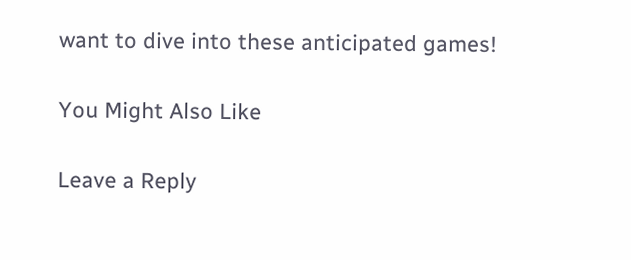want to dive into these anticipated games!

You Might Also Like

Leave a Reply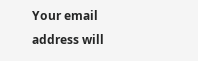Your email address will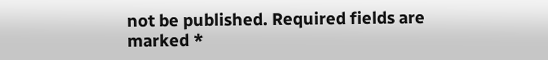not be published. Required fields are marked *